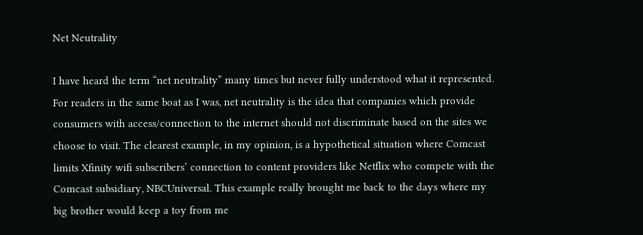Net Neutrality

I have heard the term “net neutrality” many times but never fully understood what it represented. For readers in the same boat as I was, net neutrality is the idea that companies which provide consumers with access/connection to the internet should not discriminate based on the sites we choose to visit. The clearest example, in my opinion, is a hypothetical situation where Comcast limits Xfinity wifi subscribers’ connection to content providers like Netflix who compete with the Comcast subsidiary, NBCUniversal. This example really brought me back to the days where my big brother would keep a toy from me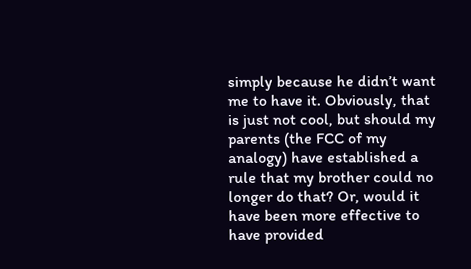simply because he didn’t want me to have it. Obviously, that is just not cool, but should my parents (the FCC of my analogy) have established a rule that my brother could no longer do that? Or, would it have been more effective to have provided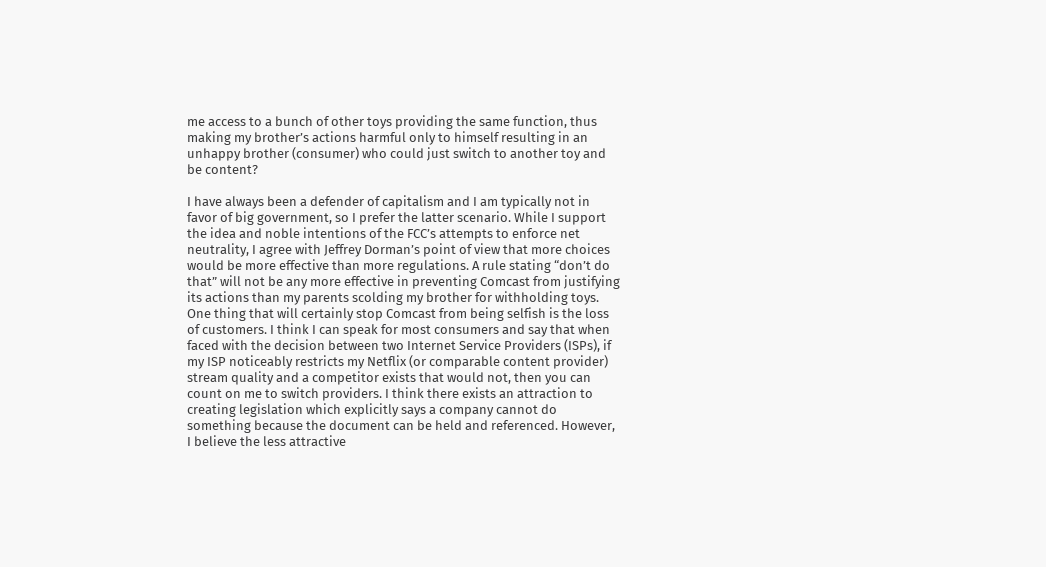me access to a bunch of other toys providing the same function, thus making my brother’s actions harmful only to himself resulting in an unhappy brother (consumer) who could just switch to another toy and be content?

I have always been a defender of capitalism and I am typically not in favor of big government, so I prefer the latter scenario. While I support the idea and noble intentions of the FCC’s attempts to enforce net neutrality, I agree with Jeffrey Dorman’s point of view that more choices would be more effective than more regulations. A rule stating “don’t do that” will not be any more effective in preventing Comcast from justifying its actions than my parents scolding my brother for withholding toys. One thing that will certainly stop Comcast from being selfish is the loss of customers. I think I can speak for most consumers and say that when faced with the decision between two Internet Service Providers (ISPs), if my ISP noticeably restricts my Netflix (or comparable content provider) stream quality and a competitor exists that would not, then you can count on me to switch providers. I think there exists an attraction to creating legislation which explicitly says a company cannot do something because the document can be held and referenced. However, I believe the less attractive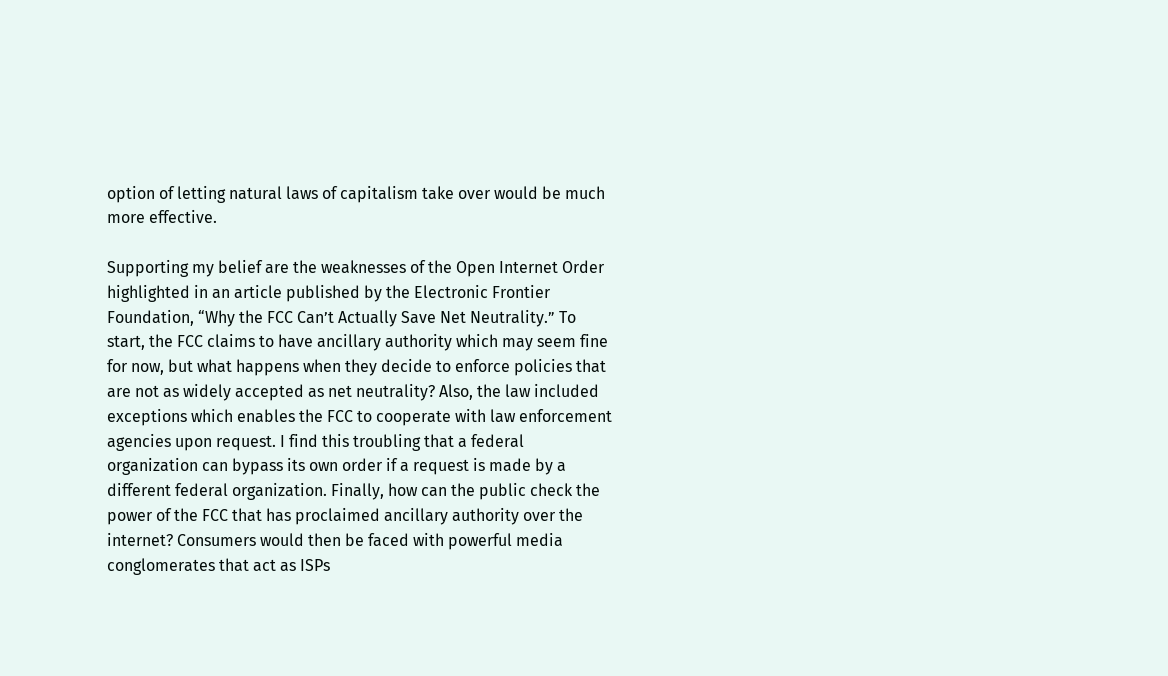option of letting natural laws of capitalism take over would be much more effective.

Supporting my belief are the weaknesses of the Open Internet Order highlighted in an article published by the Electronic Frontier Foundation, “Why the FCC Can’t Actually Save Net Neutrality.” To start, the FCC claims to have ancillary authority which may seem fine for now, but what happens when they decide to enforce policies that are not as widely accepted as net neutrality? Also, the law included exceptions which enables the FCC to cooperate with law enforcement agencies upon request. I find this troubling that a federal organization can bypass its own order if a request is made by a different federal organization. Finally, how can the public check the power of the FCC that has proclaimed ancillary authority over the internet? Consumers would then be faced with powerful media conglomerates that act as ISPs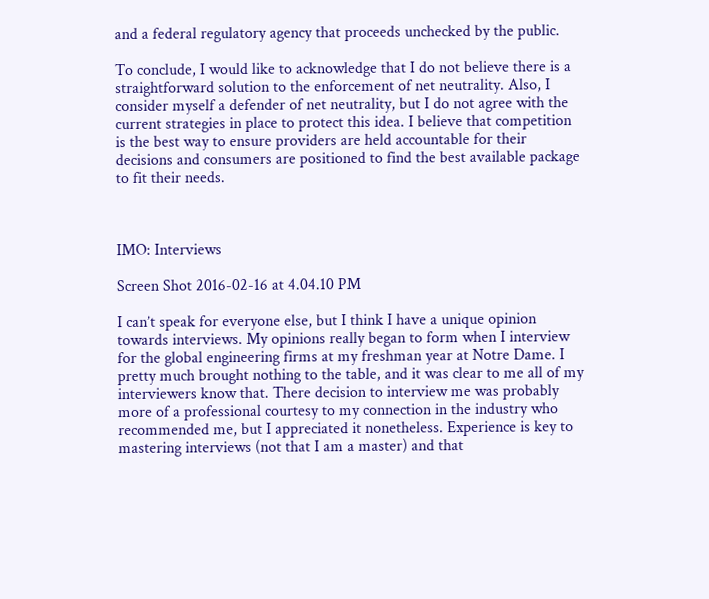and a federal regulatory agency that proceeds unchecked by the public.

To conclude, I would like to acknowledge that I do not believe there is a straightforward solution to the enforcement of net neutrality. Also, I consider myself a defender of net neutrality, but I do not agree with the current strategies in place to protect this idea. I believe that competition is the best way to ensure providers are held accountable for their decisions and consumers are positioned to find the best available package to fit their needs.



IMO: Interviews

Screen Shot 2016-02-16 at 4.04.10 PM

I can’t speak for everyone else, but I think I have a unique opinion towards interviews. My opinions really began to form when I interview for the global engineering firms at my freshman year at Notre Dame. I pretty much brought nothing to the table, and it was clear to me all of my interviewers know that. There decision to interview me was probably more of a professional courtesy to my connection in the industry who recommended me, but I appreciated it nonetheless. Experience is key to mastering interviews (not that I am a master) and that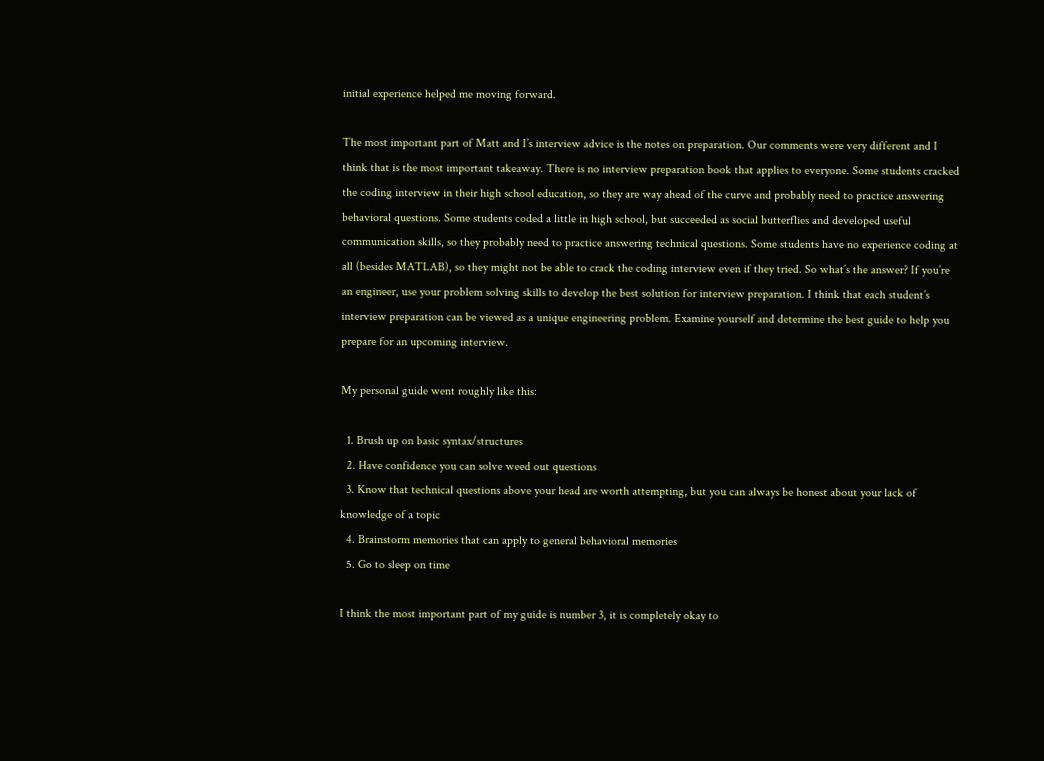initial experience helped me moving forward.

The most important part of Matt and I’s interview advice is the notes on preparation. Our comments were very different and I think that is the most important takeaway. There is no interview preparation book that applies to everyone. Some students cracked the coding interview in their high school education, so they are way ahead of the curve and probably need to practice answering behavioral questions. Some students coded a little in high school, but succeeded as social butterflies and developed useful communication skills, so they probably need to practice answering technical questions. Some students have no experience coding at all (besides MATLAB), so they might not be able to crack the coding interview even if they tried. So what’s the answer? If you’re an engineer, use your problem solving skills to develop the best solution for interview preparation. I think that each student’s interview preparation can be viewed as a unique engineering problem. Examine yourself and determine the best guide to help you prepare for an upcoming interview.

My personal guide went roughly like this:

  1. Brush up on basic syntax/structures
  2. Have confidence you can solve weed out questions
  3. Know that technical questions above your head are worth attempting, but you can always be honest about your lack of knowledge of a topic
  4. Brainstorm memories that can apply to general behavioral memories
  5. Go to sleep on time

I think the most important part of my guide is number 3, it is completely okay to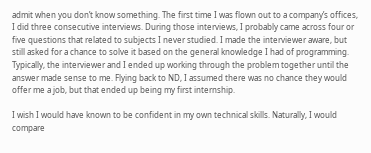admit when you don’t know something. The first time I was flown out to a company’s offices, I did three consecutive interviews. During those interviews, I probably came across four or five questions that related to subjects I never studied. I made the interviewer aware, but still asked for a chance to solve it based on the general knowledge I had of programming. Typically, the interviewer and I ended up working through the problem together until the answer made sense to me. Flying back to ND, I assumed there was no chance they would offer me a job, but that ended up being my first internship.

I wish I would have known to be confident in my own technical skills. Naturally, I would compare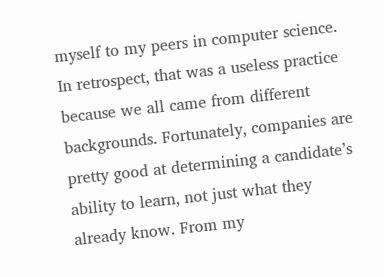myself to my peers in computer science. In retrospect, that was a useless practice because we all came from different backgrounds. Fortunately, companies are pretty good at determining a candidate’s ability to learn, not just what they already know. From my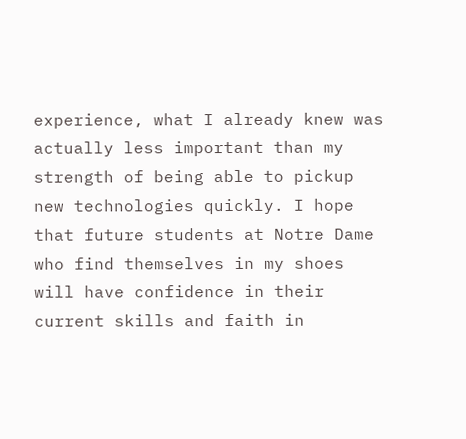experience, what I already knew was actually less important than my strength of being able to pickup new technologies quickly. I hope that future students at Notre Dame who find themselves in my shoes will have confidence in their current skills and faith in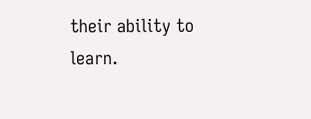their ability to learn.